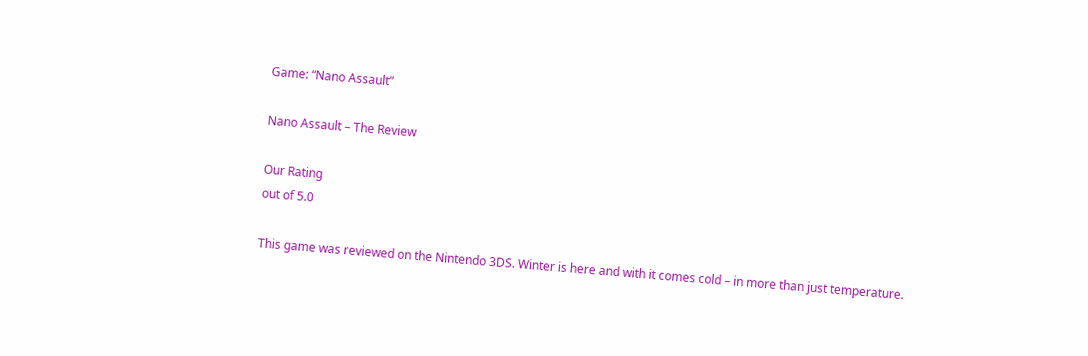Game: “Nano Assault”

Nano Assault – The Review

Our Rating
out of 5.0

This game was reviewed on the Nintendo 3DS. Winter is here and with it comes cold – in more than just temperature.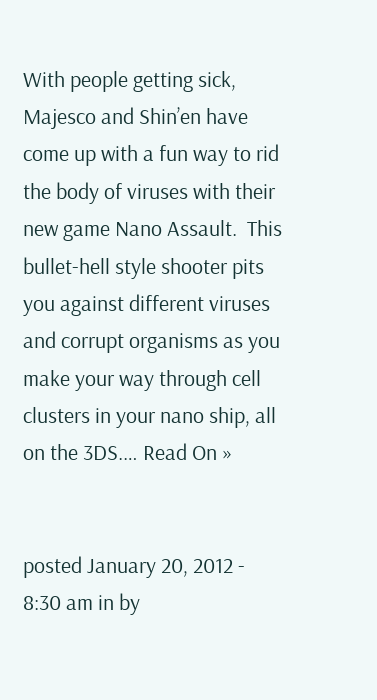With people getting sick, Majesco and Shin’en have come up with a fun way to rid the body of viruses with their new game Nano Assault.  This bullet-hell style shooter pits you against different viruses and corrupt organisms as you make your way through cell clusters in your nano ship, all on the 3DS.… Read On »


posted January 20, 2012 - 8:30 am in by